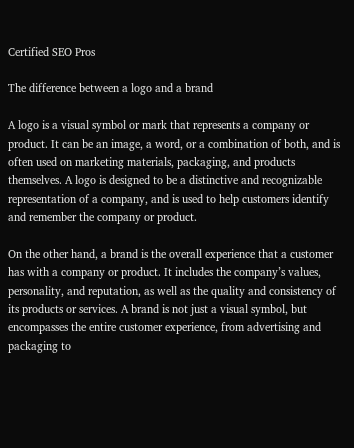Certified SEO Pros

The difference between a logo and a brand

A logo is a visual symbol or mark that represents a company or product. It can be an image, a word, or a combination of both, and is often used on marketing materials, packaging, and products themselves. A logo is designed to be a distinctive and recognizable representation of a company, and is used to help customers identify and remember the company or product.

On the other hand, a brand is the overall experience that a customer has with a company or product. It includes the company’s values, personality, and reputation, as well as the quality and consistency of its products or services. A brand is not just a visual symbol, but encompasses the entire customer experience, from advertising and packaging to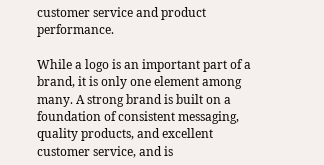customer service and product performance.

While a logo is an important part of a brand, it is only one element among many. A strong brand is built on a foundation of consistent messaging, quality products, and excellent customer service, and is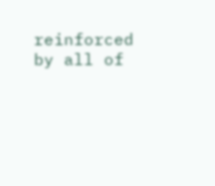reinforced by all of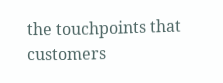the touchpoints that customers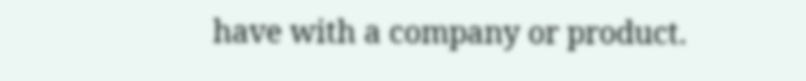have with a company or product.